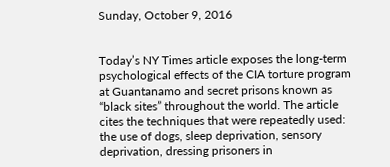Sunday, October 9, 2016


Today’s NY Times article exposes the long-term psychological effects of the CIA torture program at Guantanamo and secret prisons known as “black sites” throughout the world. The article cites the techniques that were repeatedly used: the use of dogs, sleep deprivation, sensory deprivation, dressing prisoners in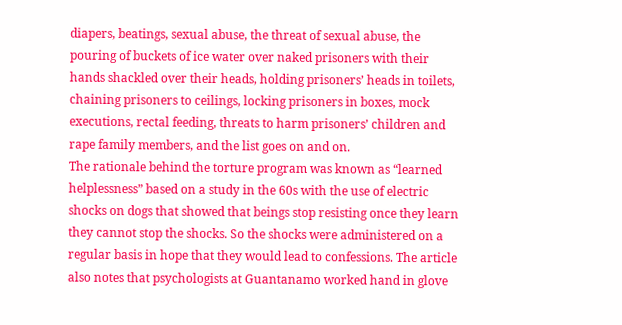diapers, beatings, sexual abuse, the threat of sexual abuse, the pouring of buckets of ice water over naked prisoners with their hands shackled over their heads, holding prisoners’ heads in toilets, chaining prisoners to ceilings, locking prisoners in boxes, mock executions, rectal feeding, threats to harm prisoners’ children and rape family members, and the list goes on and on.
The rationale behind the torture program was known as “learned helplessness” based on a study in the 60s with the use of electric shocks on dogs that showed that beings stop resisting once they learn they cannot stop the shocks. So the shocks were administered on a regular basis in hope that they would lead to confessions. The article also notes that psychologists at Guantanamo worked hand in glove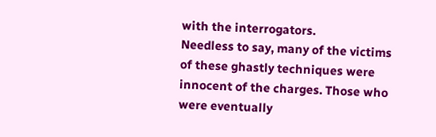with the interrogators.
Needless to say, many of the victims of these ghastly techniques were innocent of the charges. Those who were eventually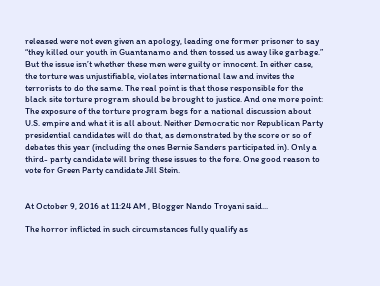released were not even given an apology, leading one former prisoner to say “they killed our youth in Guantanamo and then tossed us away like garbage.”
But the issue isn’t whether these men were guilty or innocent. In either case, the torture was unjustifiable, violates international law and invites the terrorists to do the same. The real point is that those responsible for the black site torture program should be brought to justice. And one more point: The exposure of the torture program begs for a national discussion about U.S. empire and what it is all about. Neither Democratic nor Republican Party presidential candidates will do that, as demonstrated by the score or so of debates this year (including the ones Bernie Sanders participated in). Only a third- party candidate will bring these issues to the fore. One good reason to vote for Green Party candidate Jill Stein.


At October 9, 2016 at 11:24 AM , Blogger Nando Troyani said...

The horror inflicted in such circumstances fully qualify as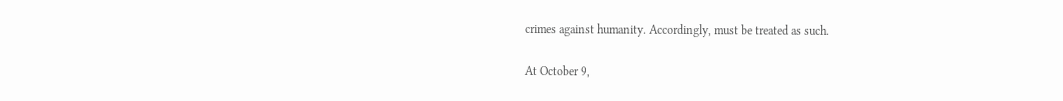crimes against humanity. Accordingly, must be treated as such.

At October 9,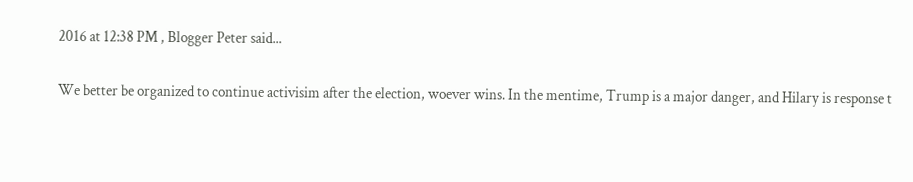2016 at 12:38 PM , Blogger Peter said...

We better be organized to continue activisim after the election, woever wins. In the mentime, Trump is a major danger, and Hilary is response t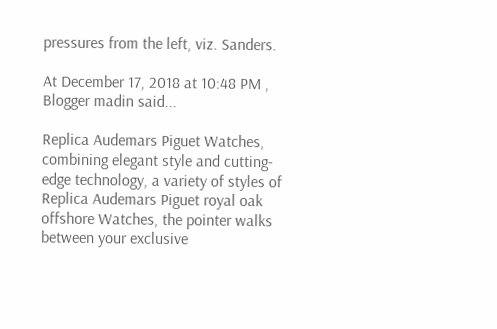pressures from the left, viz. Sanders.

At December 17, 2018 at 10:48 PM , Blogger madin said...

Replica Audemars Piguet Watches, combining elegant style and cutting-edge technology, a variety of styles of Replica Audemars Piguet royal oak offshore Watches, the pointer walks between your exclusive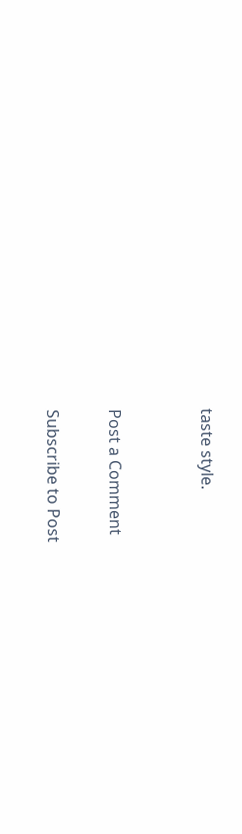taste style.


Post a Comment

Subscribe to Post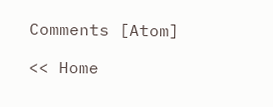Comments [Atom]

<< Home